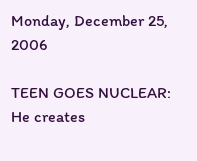Monday, December 25, 2006

TEEN GOES NUCLEAR: He creates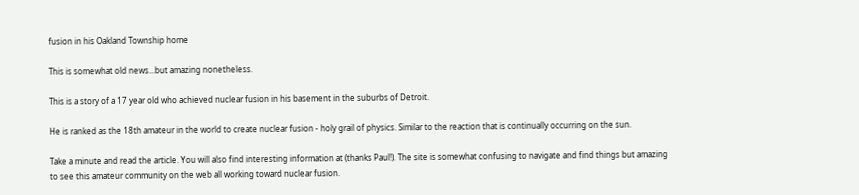fusion in his Oakland Township home

This is somewhat old news...but amazing nonetheless.

This is a story of a 17 year old who achieved nuclear fusion in his basement in the suburbs of Detroit.

He is ranked as the 18th amateur in the world to create nuclear fusion - holy grail of physics. Similar to the reaction that is continually occurring on the sun.

Take a minute and read the article. You will also find interesting information at (thanks Paul!). The site is somewhat confusing to navigate and find things but amazing to see this amateur community on the web all working toward nuclear fusion.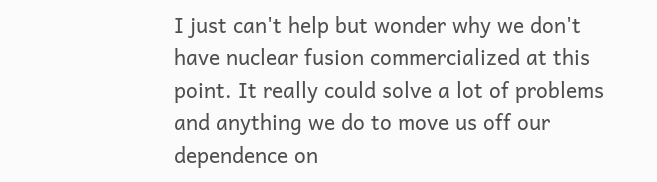I just can't help but wonder why we don't have nuclear fusion commercialized at this point. It really could solve a lot of problems and anything we do to move us off our dependence on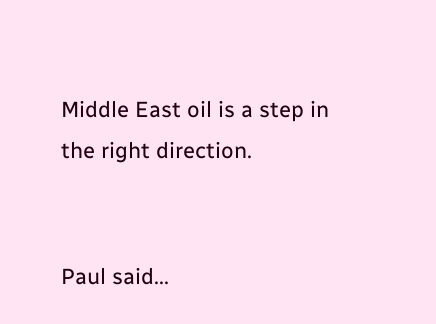Middle East oil is a step in the right direction.


Paul said...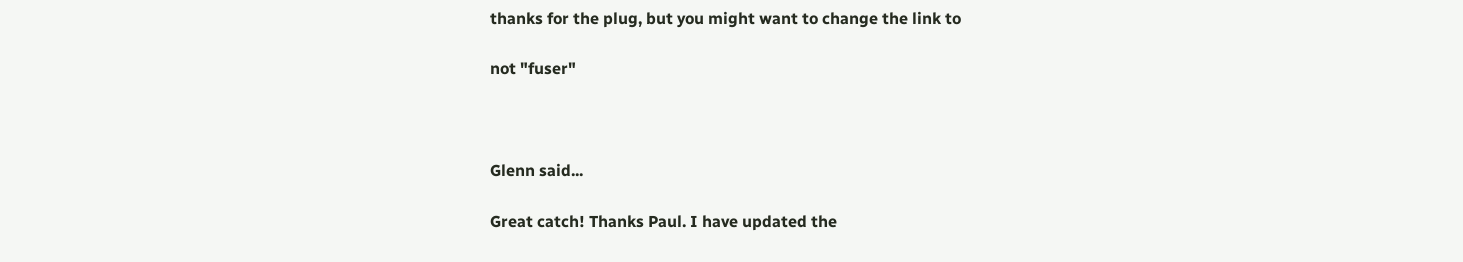thanks for the plug, but you might want to change the link to

not "fuser"



Glenn said...

Great catch! Thanks Paul. I have updated the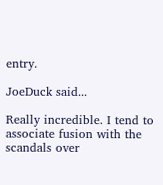entry.

JoeDuck said...

Really incredible. I tend to associate fusion with the scandals over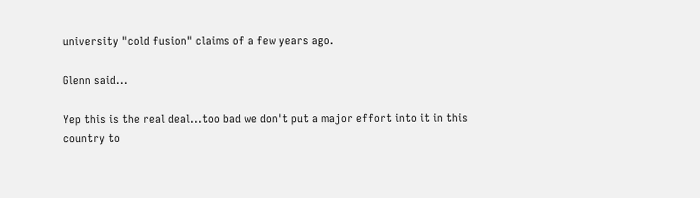university "cold fusion" claims of a few years ago.

Glenn said...

Yep this is the real deal...too bad we don't put a major effort into it in this country to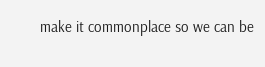make it commonplace so we can be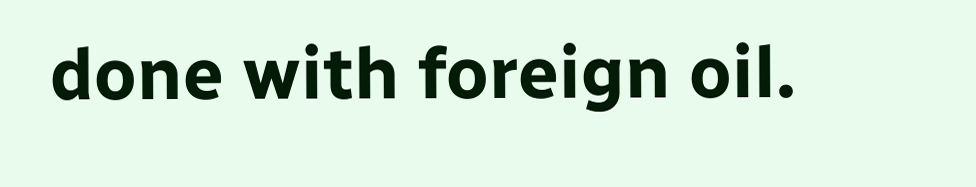done with foreign oil.